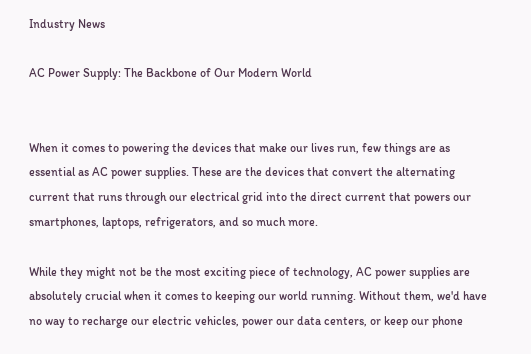Industry News

AC Power Supply: The Backbone of Our Modern World


When it comes to powering the devices that make our lives run, few things are as essential as AC power supplies. These are the devices that convert the alternating current that runs through our electrical grid into the direct current that powers our smartphones, laptops, refrigerators, and so much more.

While they might not be the most exciting piece of technology, AC power supplies are absolutely crucial when it comes to keeping our world running. Without them, we'd have no way to recharge our electric vehicles, power our data centers, or keep our phone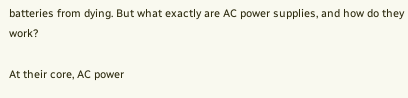batteries from dying. But what exactly are AC power supplies, and how do they work?

At their core, AC power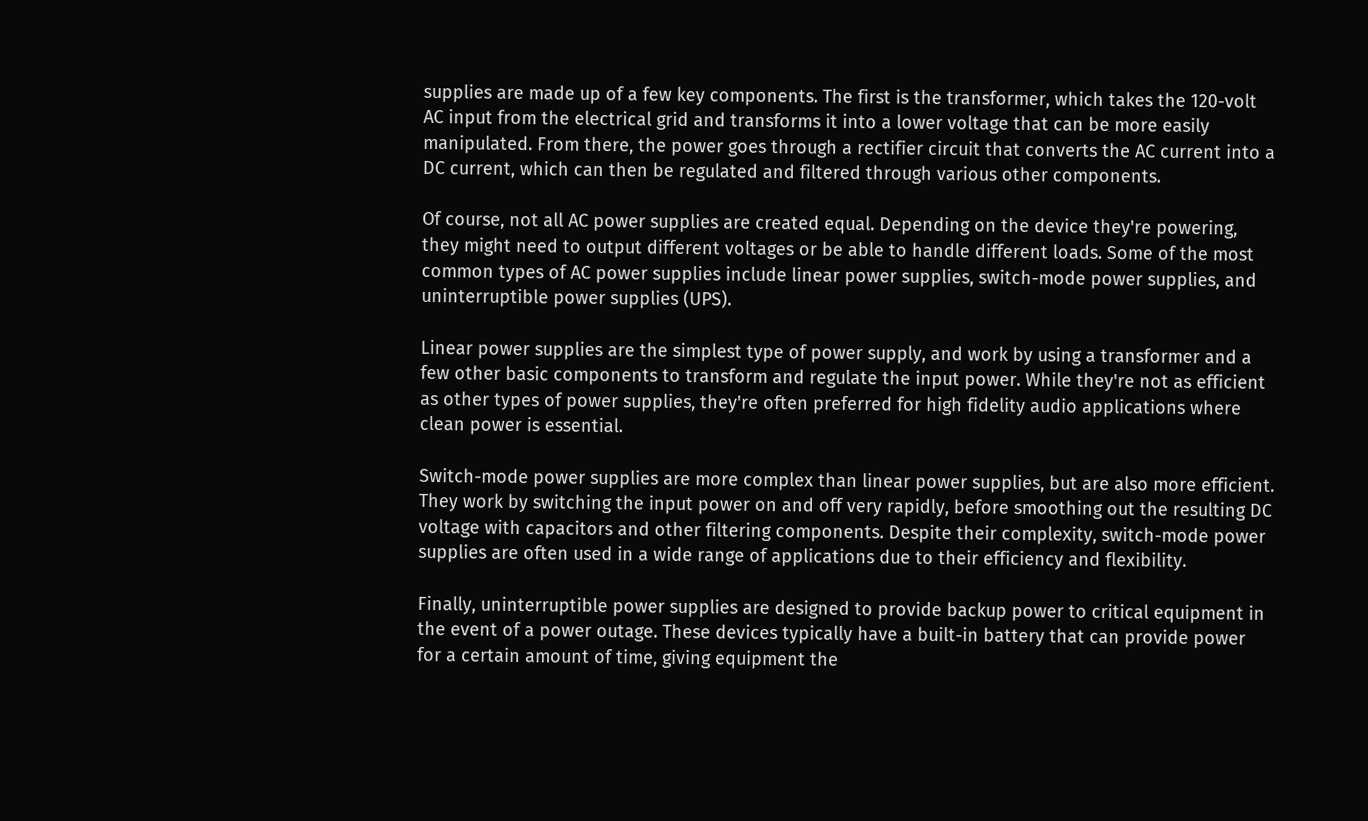supplies are made up of a few key components. The first is the transformer, which takes the 120-volt AC input from the electrical grid and transforms it into a lower voltage that can be more easily manipulated. From there, the power goes through a rectifier circuit that converts the AC current into a DC current, which can then be regulated and filtered through various other components.

Of course, not all AC power supplies are created equal. Depending on the device they're powering, they might need to output different voltages or be able to handle different loads. Some of the most common types of AC power supplies include linear power supplies, switch-mode power supplies, and uninterruptible power supplies (UPS).

Linear power supplies are the simplest type of power supply, and work by using a transformer and a few other basic components to transform and regulate the input power. While they're not as efficient as other types of power supplies, they're often preferred for high fidelity audio applications where clean power is essential.

Switch-mode power supplies are more complex than linear power supplies, but are also more efficient. They work by switching the input power on and off very rapidly, before smoothing out the resulting DC voltage with capacitors and other filtering components. Despite their complexity, switch-mode power supplies are often used in a wide range of applications due to their efficiency and flexibility.

Finally, uninterruptible power supplies are designed to provide backup power to critical equipment in the event of a power outage. These devices typically have a built-in battery that can provide power for a certain amount of time, giving equipment the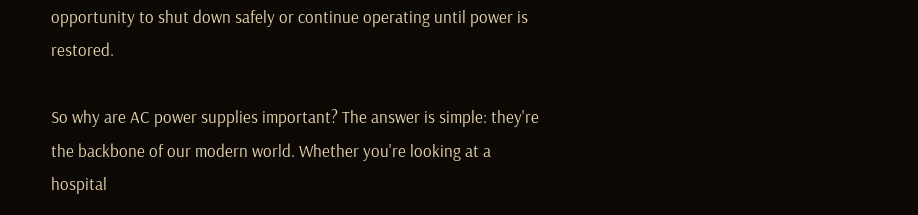opportunity to shut down safely or continue operating until power is restored.

So why are AC power supplies important? The answer is simple: they're the backbone of our modern world. Whether you're looking at a hospital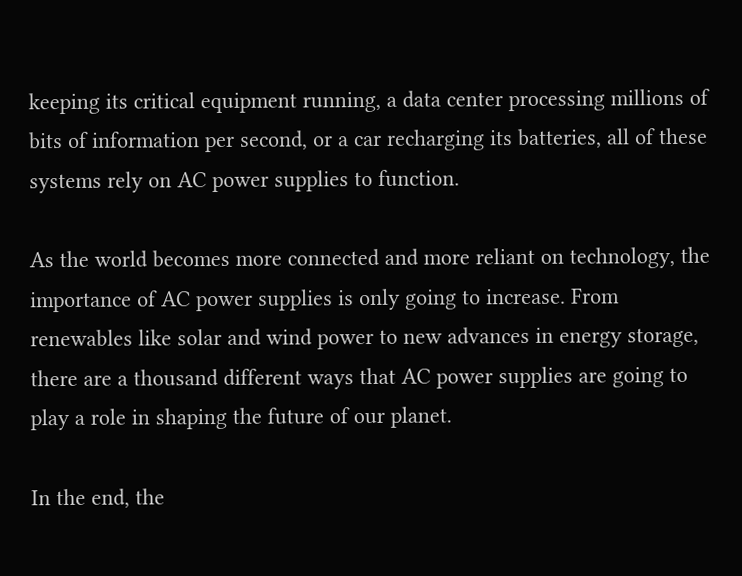keeping its critical equipment running, a data center processing millions of bits of information per second, or a car recharging its batteries, all of these systems rely on AC power supplies to function.

As the world becomes more connected and more reliant on technology, the importance of AC power supplies is only going to increase. From renewables like solar and wind power to new advances in energy storage, there are a thousand different ways that AC power supplies are going to play a role in shaping the future of our planet.

In the end, the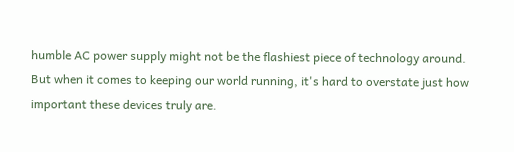humble AC power supply might not be the flashiest piece of technology around. But when it comes to keeping our world running, it's hard to overstate just how important these devices truly are.